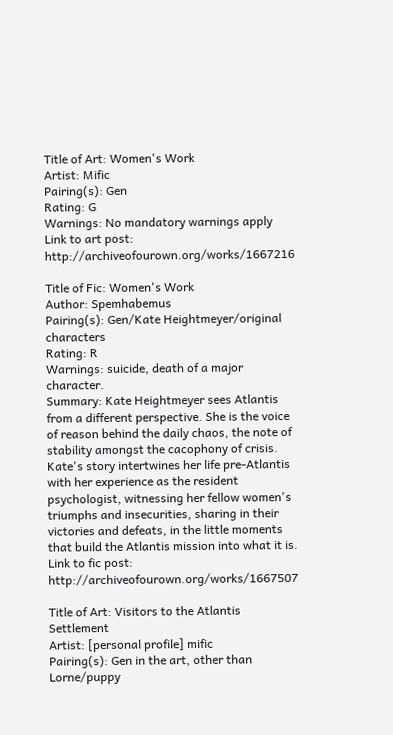Title of Art: Women's Work
Artist: Mific
Pairing(s): Gen
Rating: G
Warnings: No mandatory warnings apply
Link to art post: http://archiveofourown.org/works/1667216

Title of Fic: Women's Work
Author: Spemhabemus
Pairing(s): Gen/Kate Heightmeyer/original characters
Rating: R
Warnings: suicide, death of a major character.
Summary: Kate Heightmeyer sees Atlantis from a different perspective. She is the voice of reason behind the daily chaos, the note of stability amongst the cacophony of crisis. Kate's story intertwines her life pre-Atlantis with her experience as the resident psychologist, witnessing her fellow women's triumphs and insecurities, sharing in their victories and defeats, in the little moments that build the Atlantis mission into what it is.
Link to fic post: http://archiveofourown.org/works/1667507

Title of Art: Visitors to the Atlantis Settlement
Artist: [personal profile] mific
Pairing(s): Gen in the art, other than Lorne/puppy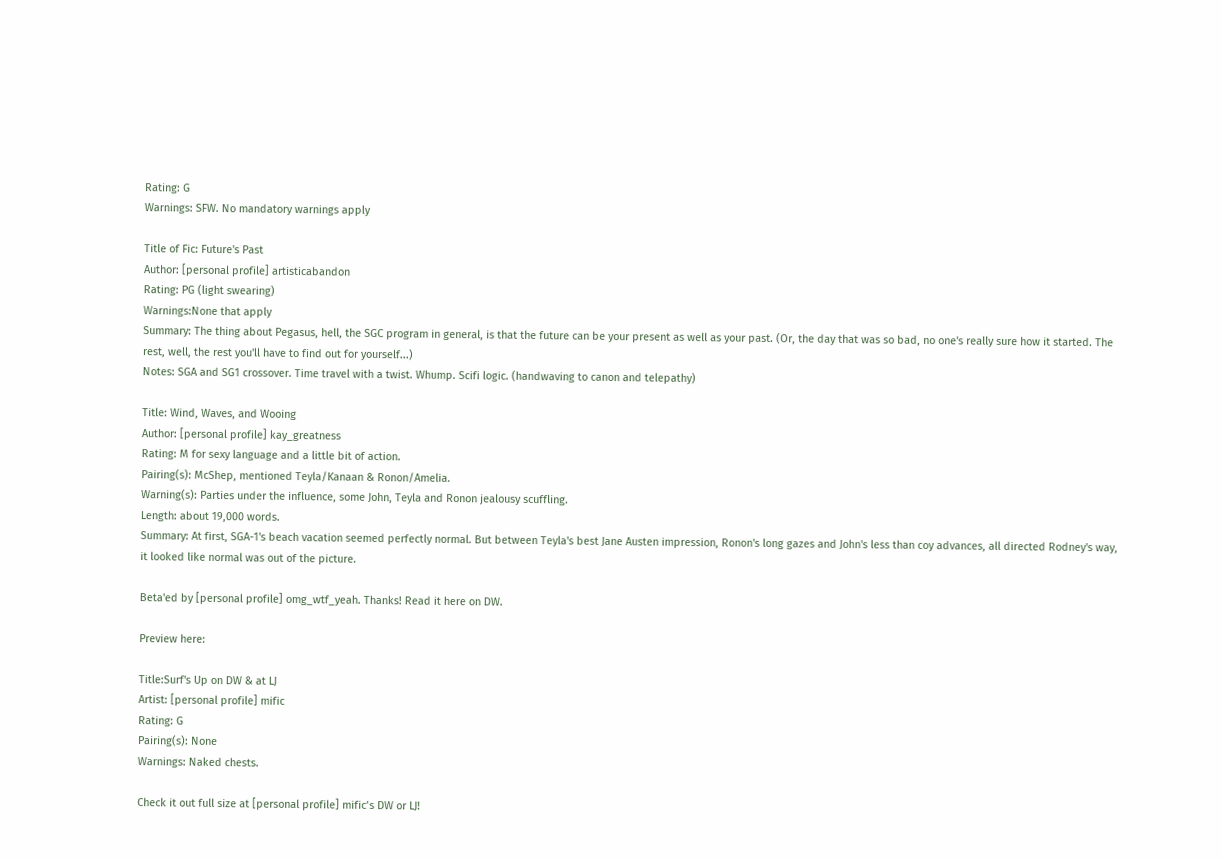Rating: G
Warnings: SFW. No mandatory warnings apply

Title of Fic: Future's Past
Author: [personal profile] artisticabandon
Rating: PG (light swearing)
Warnings:None that apply
Summary: The thing about Pegasus, hell, the SGC program in general, is that the future can be your present as well as your past. (Or, the day that was so bad, no one's really sure how it started. The rest, well, the rest you'll have to find out for yourself...)
Notes: SGA and SG1 crossover. Time travel with a twist. Whump. Scifi logic. (handwaving to canon and telepathy)

Title: Wind, Waves, and Wooing
Author: [personal profile] kay_greatness
Rating: M for sexy language and a little bit of action.
Pairing(s): McShep, mentioned Teyla/Kanaan & Ronon/Amelia.
Warning(s): Parties under the influence, some John, Teyla and Ronon jealousy scuffling.
Length: about 19,000 words.
Summary: At first, SGA-1's beach vacation seemed perfectly normal. But between Teyla's best Jane Austen impression, Ronon's long gazes and John's less than coy advances, all directed Rodney's way, it looked like normal was out of the picture.

Beta'ed by [personal profile] omg_wtf_yeah. Thanks! Read it here on DW.

Preview here:

Title:Surf's Up on DW & at LJ
Artist: [personal profile] mific
Rating: G
Pairing(s): None
Warnings: Naked chests.

Check it out full size at [personal profile] mific’s DW or LJ!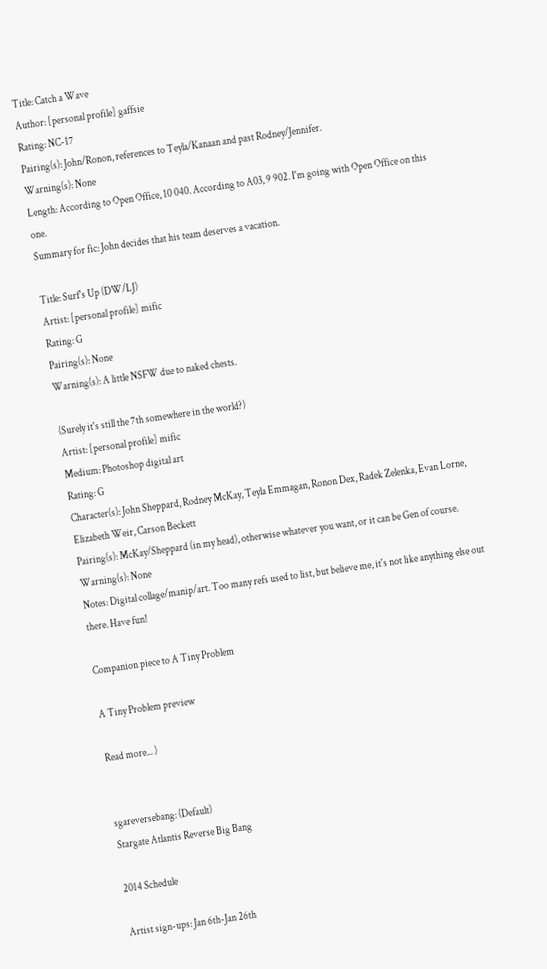Title: Catch a Wave
Author: [personal profile] gaffsie
Rating: NC-17
Pairing(s): John/Ronon, references to Teyla/Kanaan and past Rodney/Jennifer.
Warning(s): None
Length: According to Open Office, 10 040. According to A03, 9 902. I'm going with Open Office on this one.
Summary for fic: John decides that his team deserves a vacation.

Title: Surf's Up (DW/LJ)
Artist: [personal profile] mific
Rating: G
Pairing(s): None
Warning(s): A little NSFW due to naked chests.

(Surely it's still the 7th somewhere in the world?)
Artist: [personal profile] mific
Medium: Photoshop digital art
Rating: G
Character(s): John Sheppard, Rodney McKay, Teyla Emmagan, Ronon Dex, Radek Zelenka, Evan Lorne, Elizabeth Weir, Carson Beckett
Pairing(s): McKay/Sheppard (in my head), otherwise whatever you want, or it can be Gen of course.
Warning(s): None
Notes: Digital collage/manip/art. Too many refs used to list, but believe me, it's not like anything else out there. Have fun!

Companion piece to A Tiny Problem

A Tiny Problem preview

Read more... )


sgareversebang: (Default)
Stargate Atlantis Reverse Big Bang

2014 Schedule

Artist sign-ups: Jan 6th-Jan 26th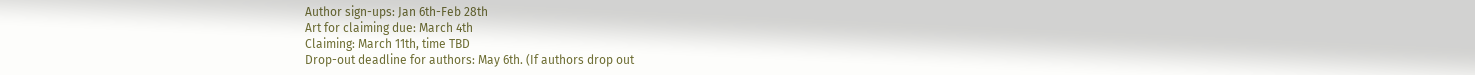Author sign-ups: Jan 6th-Feb 28th
Art for claiming due: March 4th
Claiming: March 11th, time TBD
Drop-out deadline for authors: May 6th. (If authors drop out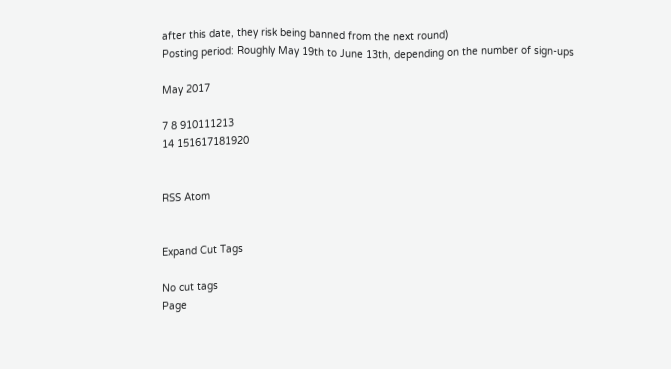after this date, they risk being banned from the next round)
Posting period: Roughly May 19th to June 13th, depending on the number of sign-ups

May 2017

7 8 910111213
14 151617181920


RSS Atom


Expand Cut Tags

No cut tags
Page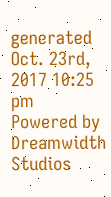generated Oct. 23rd, 2017 10:25 pm
Powered by Dreamwidth Studios